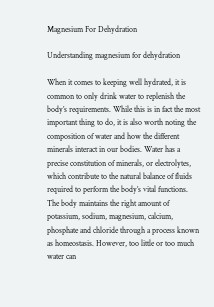Magnesium For Dehydration

Understanding magnesium for dehydration

When it comes to keeping well hydrated, it is common to only drink water to replenish the body’s requirements. While this is in fact the most important thing to do, it is also worth noting the composition of water and how the different minerals interact in our bodies. Water has a precise constitution of minerals, or electrolytes, which contribute to the natural balance of fluids required to perform the body’s vital functions. The body maintains the right amount of potassium, sodium, magnesium, calcium, phosphate and chloride through a process known as homeostasis. However, too little or too much water can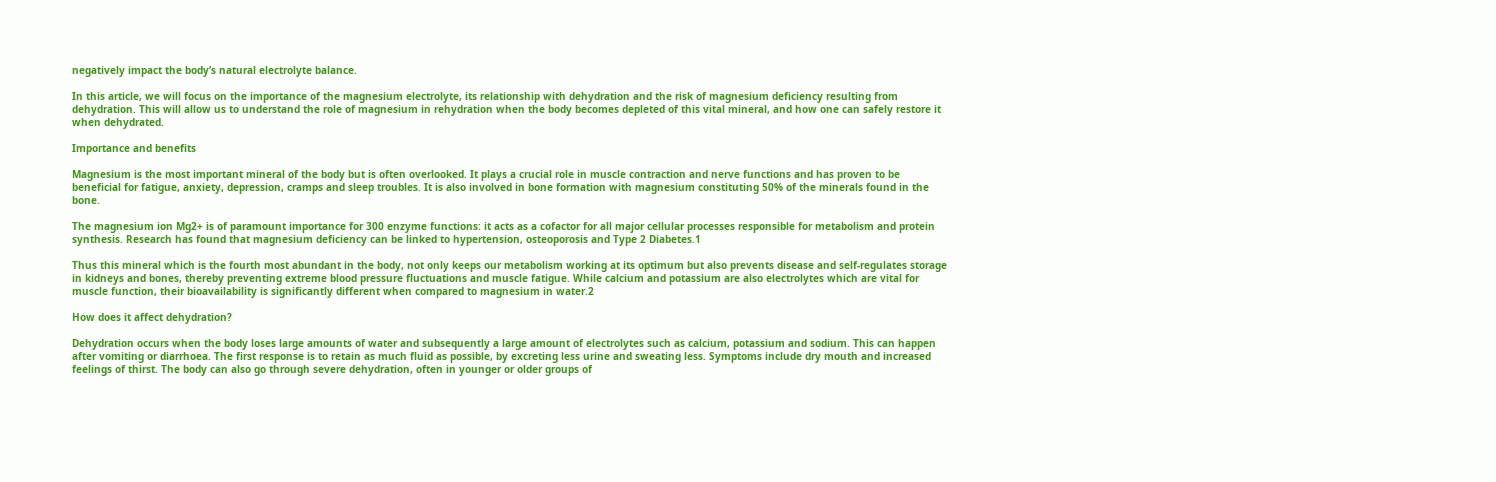negatively impact the body’s natural electrolyte balance.

In this article, we will focus on the importance of the magnesium electrolyte, its relationship with dehydration and the risk of magnesium deficiency resulting from dehydration. This will allow us to understand the role of magnesium in rehydration when the body becomes depleted of this vital mineral, and how one can safely restore it when dehydrated.

Importance and benefits

Magnesium is the most important mineral of the body but is often overlooked. It plays a crucial role in muscle contraction and nerve functions and has proven to be beneficial for fatigue, anxiety, depression, cramps and sleep troubles. It is also involved in bone formation with magnesium constituting 50% of the minerals found in the bone.

The magnesium ion Mg2+ is of paramount importance for 300 enzyme functions: it acts as a cofactor for all major cellular processes responsible for metabolism and protein synthesis. Research has found that magnesium deficiency can be linked to hypertension, osteoporosis and Type 2 Diabetes.1

Thus this mineral which is the fourth most abundant in the body, not only keeps our metabolism working at its optimum but also prevents disease and self-regulates storage in kidneys and bones, thereby preventing extreme blood pressure fluctuations and muscle fatigue. While calcium and potassium are also electrolytes which are vital for muscle function, their bioavailability is significantly different when compared to magnesium in water.2

How does it affect dehydration?

Dehydration occurs when the body loses large amounts of water and subsequently a large amount of electrolytes such as calcium, potassium and sodium. This can happen after vomiting or diarrhoea. The first response is to retain as much fluid as possible, by excreting less urine and sweating less. Symptoms include dry mouth and increased feelings of thirst. The body can also go through severe dehydration, often in younger or older groups of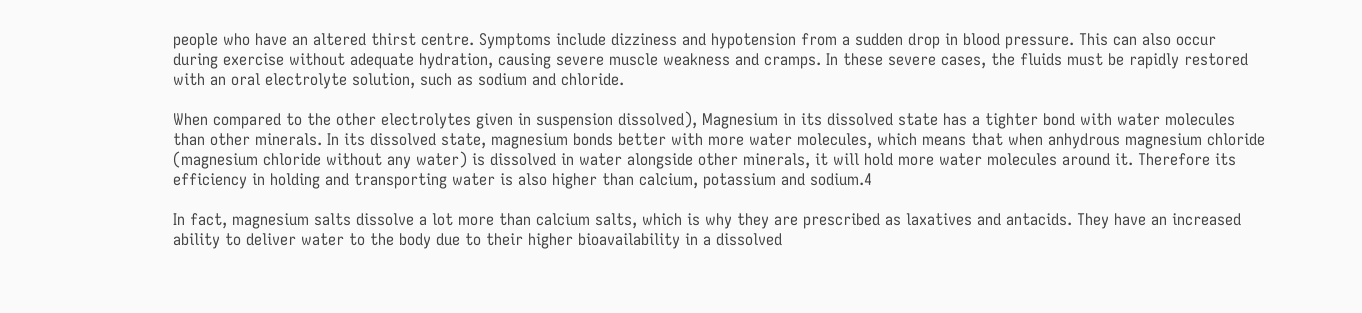people who have an altered thirst centre. Symptoms include dizziness and hypotension from a sudden drop in blood pressure. This can also occur during exercise without adequate hydration, causing severe muscle weakness and cramps. In these severe cases, the fluids must be rapidly restored with an oral electrolyte solution, such as sodium and chloride.

When compared to the other electrolytes given in suspension dissolved), Magnesium in its dissolved state has a tighter bond with water molecules than other minerals. In its dissolved state, magnesium bonds better with more water molecules, which means that when anhydrous magnesium chloride (magnesium chloride without any water) is dissolved in water alongside other minerals, it will hold more water molecules around it. Therefore its efficiency in holding and transporting water is also higher than calcium, potassium and sodium.4

In fact, magnesium salts dissolve a lot more than calcium salts, which is why they are prescribed as laxatives and antacids. They have an increased ability to deliver water to the body due to their higher bioavailability in a dissolved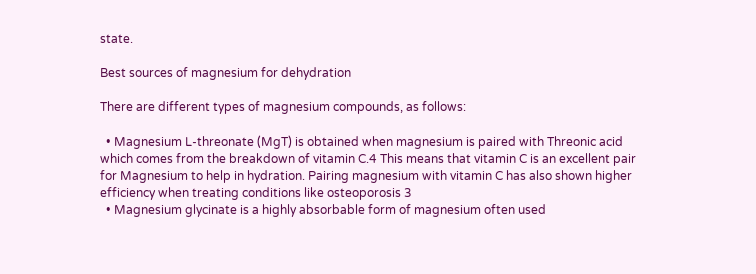state.

Best sources of magnesium for dehydration

There are different types of magnesium compounds, as follows:

  • Magnesium L-threonate (MgT) is obtained when magnesium is paired with Threonic acid which comes from the breakdown of vitamin C.4 This means that vitamin C is an excellent pair for Magnesium to help in hydration. Pairing magnesium with vitamin C has also shown higher efficiency when treating conditions like osteoporosis 3
  • Magnesium glycinate is a highly absorbable form of magnesium often used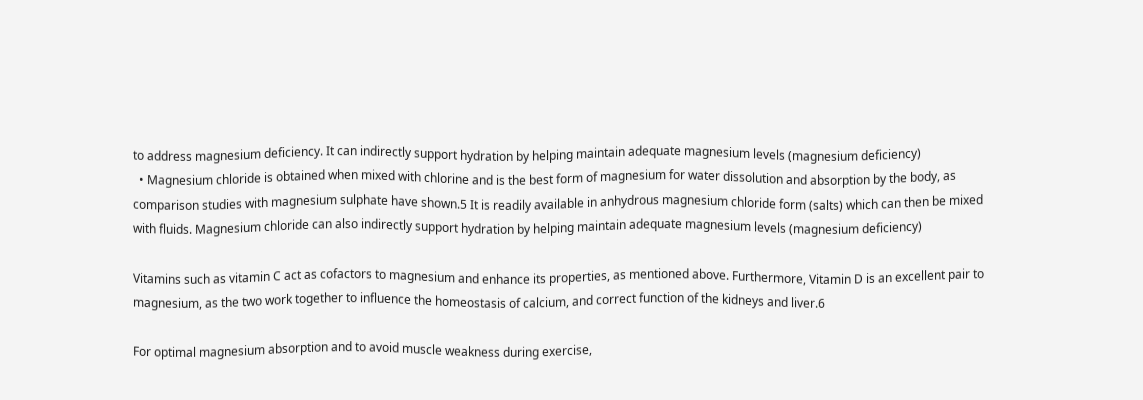to address magnesium deficiency. It can indirectly support hydration by helping maintain adequate magnesium levels (magnesium deficiency)
  • Magnesium chloride is obtained when mixed with chlorine and is the best form of magnesium for water dissolution and absorption by the body, as comparison studies with magnesium sulphate have shown.5 It is readily available in anhydrous magnesium chloride form (salts) which can then be mixed with fluids. Magnesium chloride can also indirectly support hydration by helping maintain adequate magnesium levels (magnesium deficiency)

Vitamins such as vitamin C act as cofactors to magnesium and enhance its properties, as mentioned above. Furthermore, Vitamin D is an excellent pair to magnesium, as the two work together to influence the homeostasis of calcium, and correct function of the kidneys and liver.6

For optimal magnesium absorption and to avoid muscle weakness during exercise,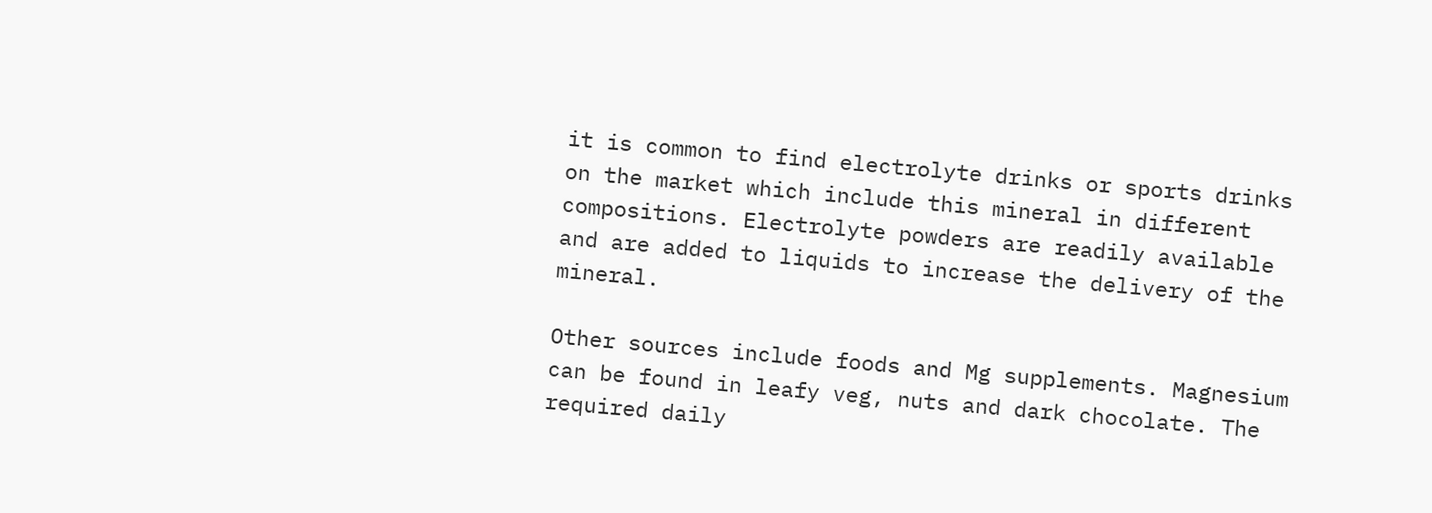it is common to find electrolyte drinks or sports drinks on the market which include this mineral in different compositions. Electrolyte powders are readily available and are added to liquids to increase the delivery of the mineral.

Other sources include foods and Mg supplements. Magnesium can be found in leafy veg, nuts and dark chocolate. The required daily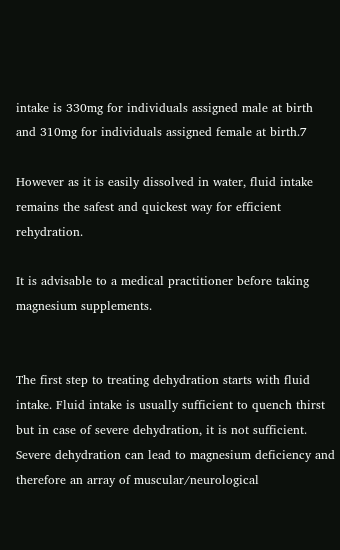intake is 330mg for individuals assigned male at birth and 310mg for individuals assigned female at birth.7

However as it is easily dissolved in water, fluid intake remains the safest and quickest way for efficient rehydration.

It is advisable to a medical practitioner before taking magnesium supplements.


The first step to treating dehydration starts with fluid intake. Fluid intake is usually sufficient to quench thirst but in case of severe dehydration, it is not sufficient. Severe dehydration can lead to magnesium deficiency and therefore an array of muscular/neurological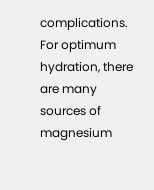complications. For optimum hydration, there are many sources of magnesium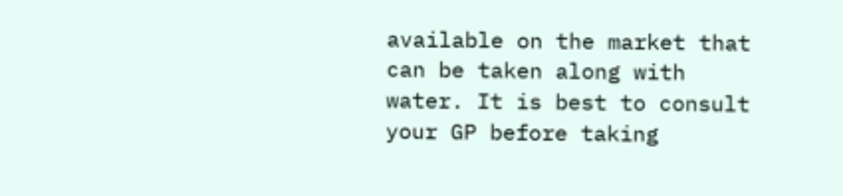available on the market that can be taken along with water. It is best to consult your GP before taking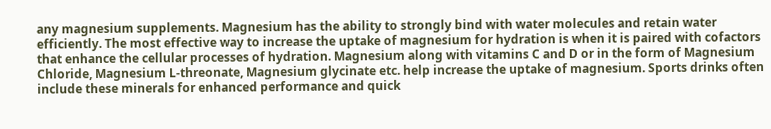any magnesium supplements. Magnesium has the ability to strongly bind with water molecules and retain water efficiently. The most effective way to increase the uptake of magnesium for hydration is when it is paired with cofactors that enhance the cellular processes of hydration. Magnesium along with vitamins C and D or in the form of Magnesium Chloride, Magnesium L-threonate, Magnesium glycinate etc. help increase the uptake of magnesium. Sports drinks often include these minerals for enhanced performance and quick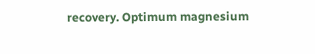recovery. Optimum magnesium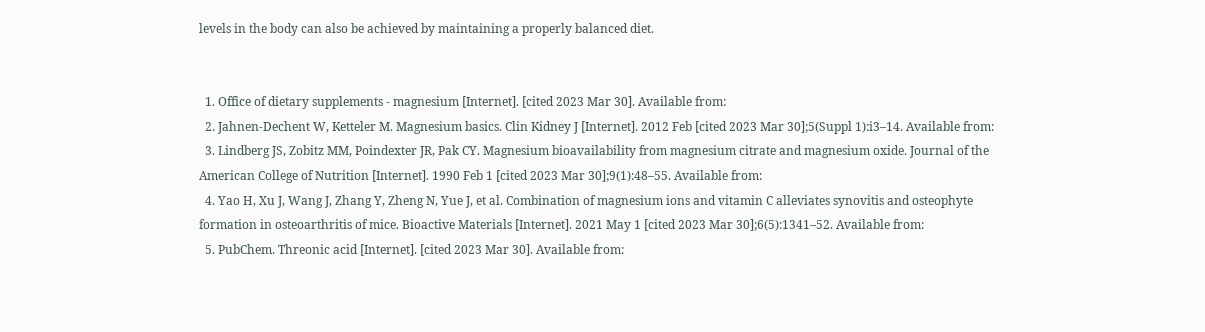levels in the body can also be achieved by maintaining a properly balanced diet.


  1. Office of dietary supplements - magnesium [Internet]. [cited 2023 Mar 30]. Available from:
  2. Jahnen-Dechent W, Ketteler M. Magnesium basics. Clin Kidney J [Internet]. 2012 Feb [cited 2023 Mar 30];5(Suppl 1):i3–14. Available from:
  3. Lindberg JS, Zobitz MM, Poindexter JR, Pak CY. Magnesium bioavailability from magnesium citrate and magnesium oxide. Journal of the American College of Nutrition [Internet]. 1990 Feb 1 [cited 2023 Mar 30];9(1):48–55. Available from:
  4. Yao H, Xu J, Wang J, Zhang Y, Zheng N, Yue J, et al. Combination of magnesium ions and vitamin C alleviates synovitis and osteophyte formation in osteoarthritis of mice. Bioactive Materials [Internet]. 2021 May 1 [cited 2023 Mar 30];6(5):1341–52. Available from:
  5. PubChem. Threonic acid [Internet]. [cited 2023 Mar 30]. Available from: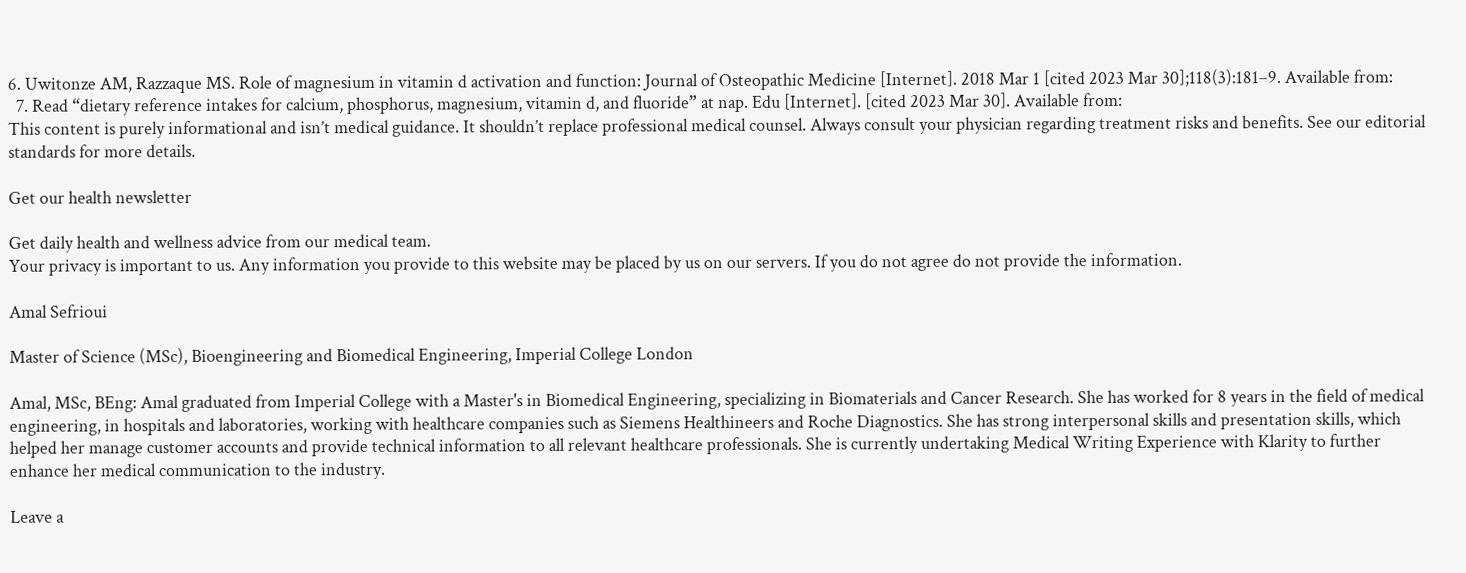6. Uwitonze AM, Razzaque MS. Role of magnesium in vitamin d activation and function: Journal of Osteopathic Medicine [Internet]. 2018 Mar 1 [cited 2023 Mar 30];118(3):181–9. Available from:
  7. Read “dietary reference intakes for calcium, phosphorus, magnesium, vitamin d, and fluoride” at nap. Edu [Internet]. [cited 2023 Mar 30]. Available from:
This content is purely informational and isn’t medical guidance. It shouldn’t replace professional medical counsel. Always consult your physician regarding treatment risks and benefits. See our editorial standards for more details.

Get our health newsletter

Get daily health and wellness advice from our medical team.
Your privacy is important to us. Any information you provide to this website may be placed by us on our servers. If you do not agree do not provide the information.

Amal Sefrioui

Master of Science (MSc), Bioengineering and Biomedical Engineering, Imperial College London

Amal, MSc, BEng: Amal graduated from Imperial College with a Master's in Biomedical Engineering, specializing in Biomaterials and Cancer Research. She has worked for 8 years in the field of medical engineering, in hospitals and laboratories, working with healthcare companies such as Siemens Healthineers and Roche Diagnostics. She has strong interpersonal skills and presentation skills, which helped her manage customer accounts and provide technical information to all relevant healthcare professionals. She is currently undertaking Medical Writing Experience with Klarity to further enhance her medical communication to the industry.

Leave a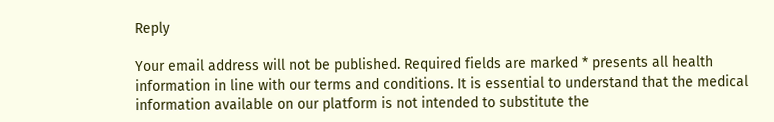Reply

Your email address will not be published. Required fields are marked * presents all health information in line with our terms and conditions. It is essential to understand that the medical information available on our platform is not intended to substitute the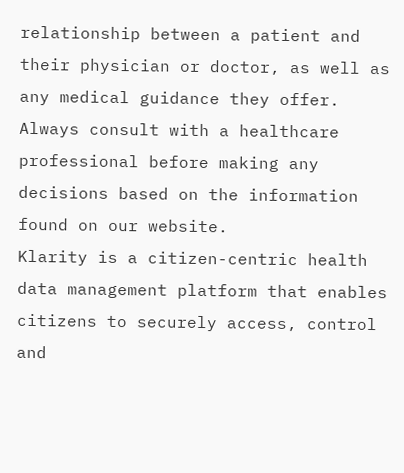relationship between a patient and their physician or doctor, as well as any medical guidance they offer. Always consult with a healthcare professional before making any decisions based on the information found on our website.
Klarity is a citizen-centric health data management platform that enables citizens to securely access, control and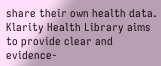share their own health data. Klarity Health Library aims to provide clear and evidence-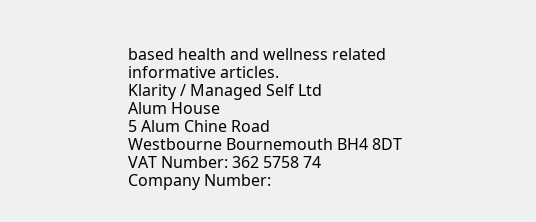based health and wellness related informative articles.
Klarity / Managed Self Ltd
Alum House
5 Alum Chine Road
Westbourne Bournemouth BH4 8DT
VAT Number: 362 5758 74
Company Number: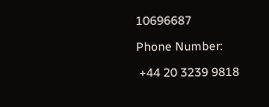10696687

Phone Number:

 +44 20 3239 9818